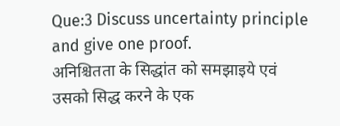Que:3 Discuss uncertainty principle and give one proof.
अनिश्चितता के सिद्धांत को समझाइये एवं उसको सिद्ध करने के एक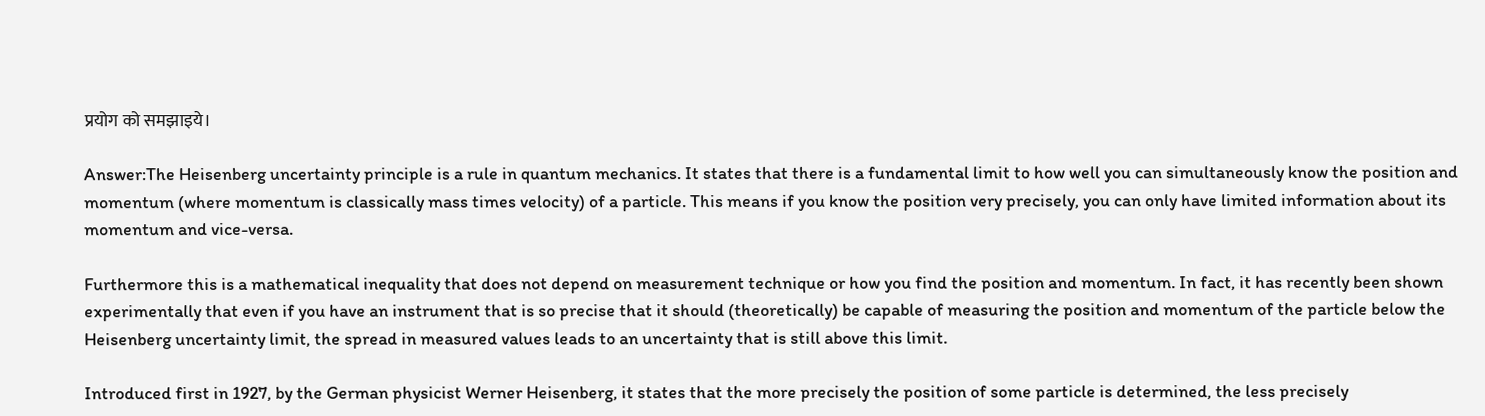प्रयोग को समझाइये।

Answer:The Heisenberg uncertainty principle is a rule in quantum mechanics. It states that there is a fundamental limit to how well you can simultaneously know the position and momentum (where momentum is classically mass times velocity) of a particle. This means if you know the position very precisely, you can only have limited information about its momentum and vice-versa.

Furthermore this is a mathematical inequality that does not depend on measurement technique or how you find the position and momentum. In fact, it has recently been shown experimentally that even if you have an instrument that is so precise that it should (theoretically) be capable of measuring the position and momentum of the particle below the Heisenberg uncertainty limit, the spread in measured values leads to an uncertainty that is still above this limit.

Introduced first in 1927, by the German physicist Werner Heisenberg, it states that the more precisely the position of some particle is determined, the less precisely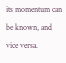its momentum can be known, and vice versa.